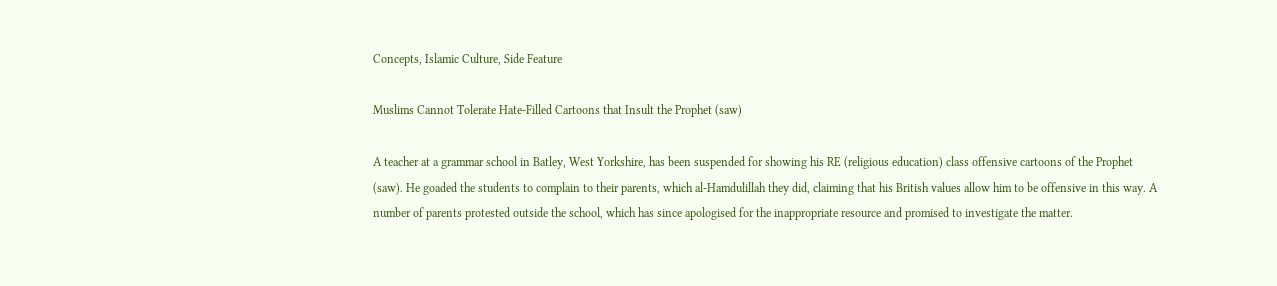Concepts, Islamic Culture, Side Feature

Muslims Cannot Tolerate Hate-Filled Cartoons that Insult the Prophet (saw)

A teacher at a grammar school in Batley, West Yorkshire, has been suspended for showing his RE (religious education) class offensive cartoons of the Prophet (saw). He goaded the students to complain to their parents, which al-Hamdulillah they did, claiming that his British values allow him to be offensive in this way. A number of parents protested outside the school, which has since apologised for the inappropriate resource and promised to investigate the matter.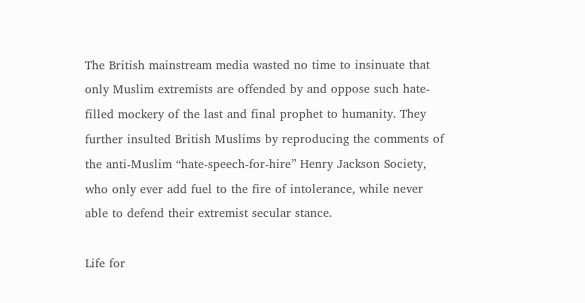The British mainstream media wasted no time to insinuate that only Muslim extremists are offended by and oppose such hate-filled mockery of the last and final prophet to humanity. They further insulted British Muslims by reproducing the comments of the anti-Muslim “hate-speech-for-hire” Henry Jackson Society, who only ever add fuel to the fire of intolerance, while never able to defend their extremist secular stance.

Life for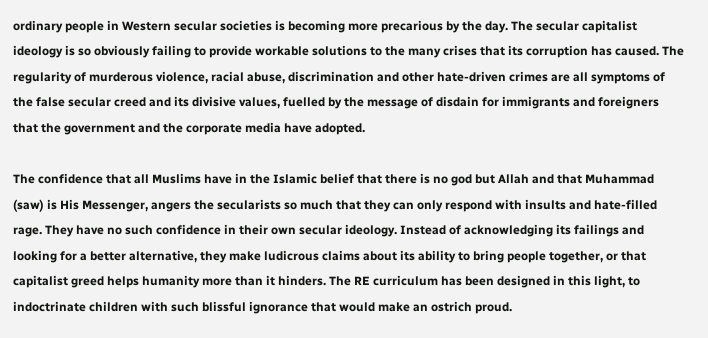ordinary people in Western secular societies is becoming more precarious by the day. The secular capitalist ideology is so obviously failing to provide workable solutions to the many crises that its corruption has caused. The regularity of murderous violence, racial abuse, discrimination and other hate-driven crimes are all symptoms of the false secular creed and its divisive values, fuelled by the message of disdain for immigrants and foreigners that the government and the corporate media have adopted.

The confidence that all Muslims have in the Islamic belief that there is no god but Allah and that Muhammad (saw) is His Messenger, angers the secularists so much that they can only respond with insults and hate-filled rage. They have no such confidence in their own secular ideology. Instead of acknowledging its failings and looking for a better alternative, they make ludicrous claims about its ability to bring people together, or that capitalist greed helps humanity more than it hinders. The RE curriculum has been designed in this light, to indoctrinate children with such blissful ignorance that would make an ostrich proud.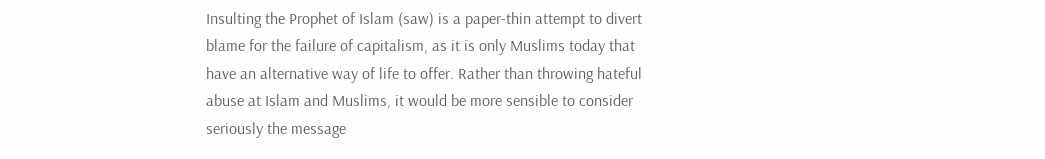Insulting the Prophet of Islam (saw) is a paper-thin attempt to divert blame for the failure of capitalism, as it is only Muslims today that have an alternative way of life to offer. Rather than throwing hateful abuse at Islam and Muslims, it would be more sensible to consider seriously the message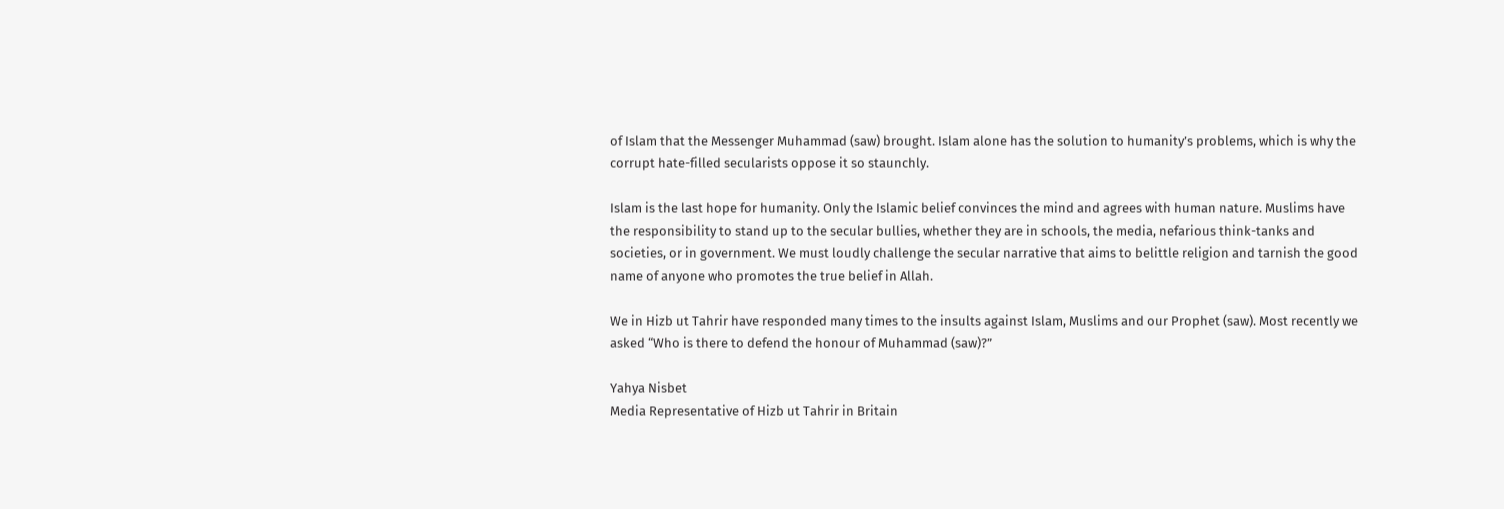of Islam that the Messenger Muhammad (saw) brought. Islam alone has the solution to humanity’s problems, which is why the corrupt hate-filled secularists oppose it so staunchly.

Islam is the last hope for humanity. Only the Islamic belief convinces the mind and agrees with human nature. Muslims have the responsibility to stand up to the secular bullies, whether they are in schools, the media, nefarious think-tanks and societies, or in government. We must loudly challenge the secular narrative that aims to belittle religion and tarnish the good name of anyone who promotes the true belief in Allah.

We in Hizb ut Tahrir have responded many times to the insults against Islam, Muslims and our Prophet (saw). Most recently we asked “Who is there to defend the honour of Muhammad (saw)?”

Yahya Nisbet
Media Representative of Hizb ut Tahrir in Britain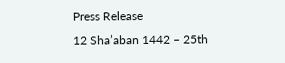Press Release
12 Sha’aban 1442 – 25th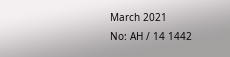March 2021
No: AH / 14 1442